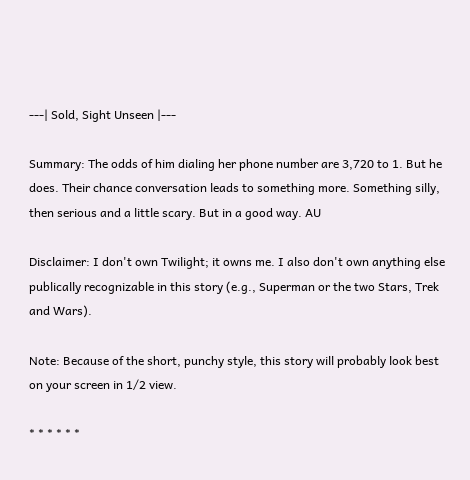---| Sold, Sight Unseen |---

Summary: The odds of him dialing her phone number are 3,720 to 1. But he does. Their chance conversation leads to something more. Something silly, then serious and a little scary. But in a good way. AU

Disclaimer: I don't own Twilight; it owns me. I also don't own anything else publically recognizable in this story (e.g., Superman or the two Stars, Trek and Wars).

Note: Because of the short, punchy style, this story will probably look best on your screen in 1/2 view.

* * * * * *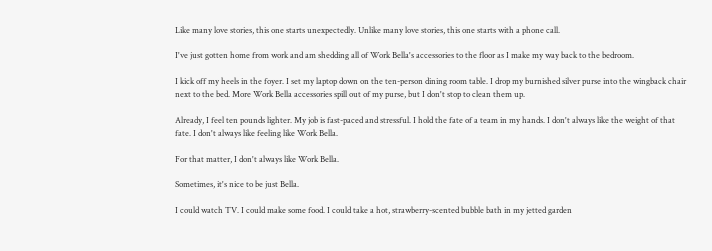Like many love stories, this one starts unexpectedly. Unlike many love stories, this one starts with a phone call.

I've just gotten home from work and am shedding all of Work Bella's accessories to the floor as I make my way back to the bedroom.

I kick off my heels in the foyer. I set my laptop down on the ten-person dining room table. I drop my burnished silver purse into the wingback chair next to the bed. More Work Bella accessories spill out of my purse, but I don't stop to clean them up.

Already, I feel ten pounds lighter. My job is fast-paced and stressful. I hold the fate of a team in my hands. I don't always like the weight of that fate. I don't always like feeling like Work Bella.

For that matter, I don't always like Work Bella.

Sometimes, it's nice to be just Bella.

I could watch TV. I could make some food. I could take a hot, strawberry-scented bubble bath in my jetted garden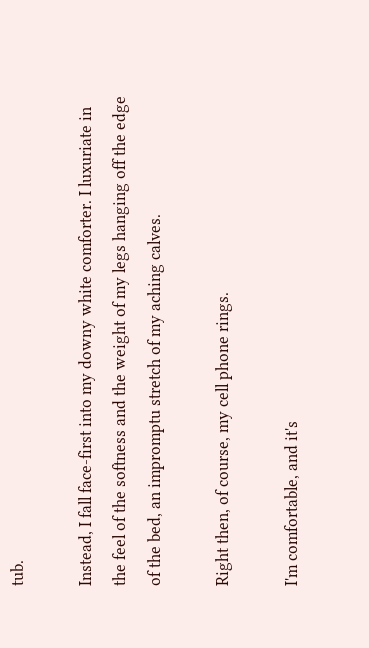tub.

Instead, I fall face-first into my downy white comforter. I luxuriate in the feel of the softness and the weight of my legs hanging off the edge of the bed, an impromptu stretch of my aching calves.

Right then, of course, my cell phone rings.

I'm comfortable, and it's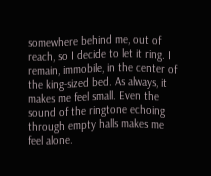somewhere behind me, out of reach, so I decide to let it ring. I remain, immobile, in the center of the king-sized bed. As always, it makes me feel small. Even the sound of the ringtone echoing through empty halls makes me feel alone.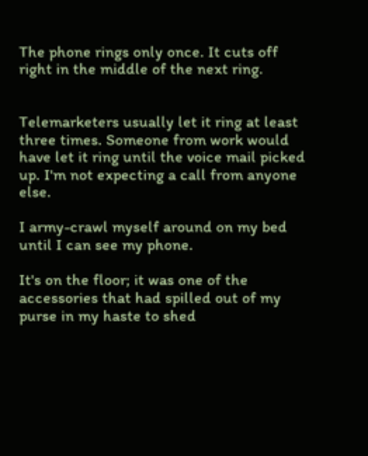The phone rings only once. It cuts off right in the middle of the next ring.


Telemarketers usually let it ring at least three times. Someone from work would have let it ring until the voice mail picked up. I'm not expecting a call from anyone else.

I army-crawl myself around on my bed until I can see my phone.

It's on the floor; it was one of the accessories that had spilled out of my purse in my haste to shed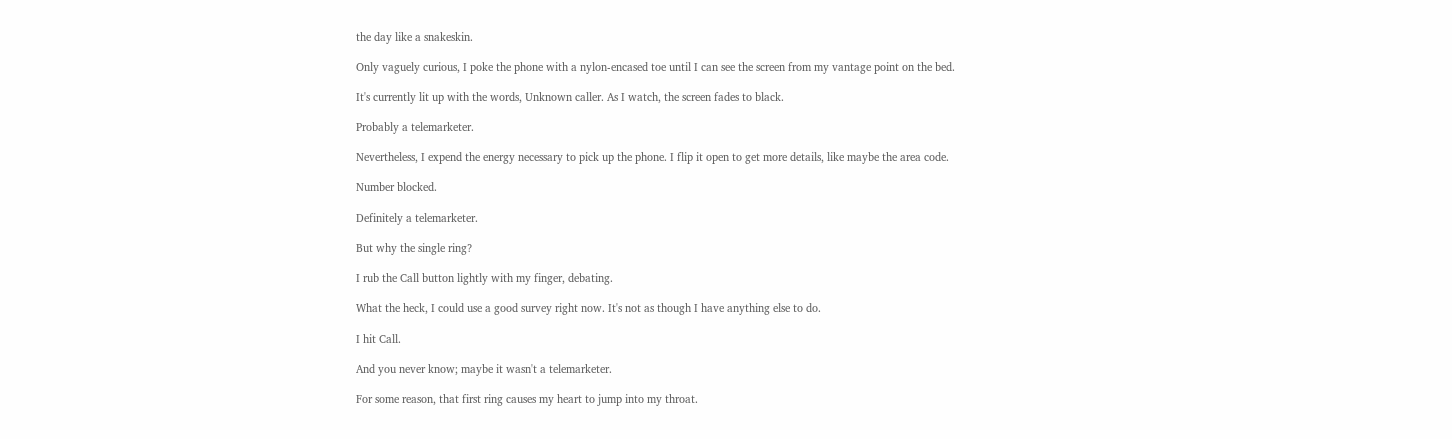the day like a snakeskin.

Only vaguely curious, I poke the phone with a nylon-encased toe until I can see the screen from my vantage point on the bed.

It's currently lit up with the words, Unknown caller. As I watch, the screen fades to black.

Probably a telemarketer.

Nevertheless, I expend the energy necessary to pick up the phone. I flip it open to get more details, like maybe the area code.

Number blocked.

Definitely a telemarketer.

But why the single ring?

I rub the Call button lightly with my finger, debating.

What the heck, I could use a good survey right now. It's not as though I have anything else to do.

I hit Call.

And you never know; maybe it wasn't a telemarketer.

For some reason, that first ring causes my heart to jump into my throat.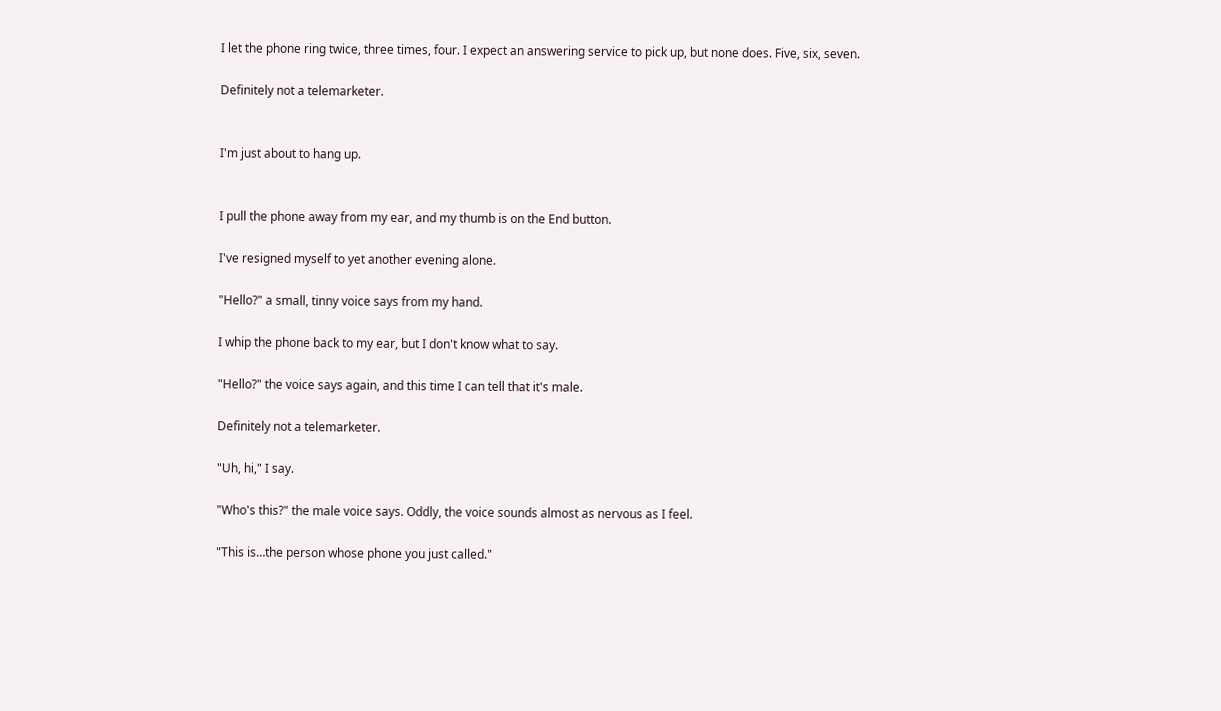I let the phone ring twice, three times, four. I expect an answering service to pick up, but none does. Five, six, seven.

Definitely not a telemarketer.


I'm just about to hang up.


I pull the phone away from my ear, and my thumb is on the End button.

I've resigned myself to yet another evening alone.

"Hello?" a small, tinny voice says from my hand.

I whip the phone back to my ear, but I don't know what to say.

"Hello?" the voice says again, and this time I can tell that it's male.

Definitely not a telemarketer.

"Uh, hi," I say.

"Who's this?" the male voice says. Oddly, the voice sounds almost as nervous as I feel.

"This is…the person whose phone you just called."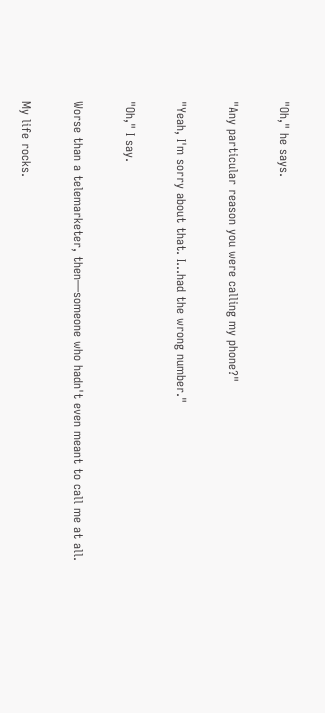"Oh," he says.

"Any particular reason you were calling my phone?"

"Yeah, I'm sorry about that. I…had the wrong number."

"Oh," I say.

Worse than a telemarketer, then—someone who hadn't even meant to call me at all.

My life rocks.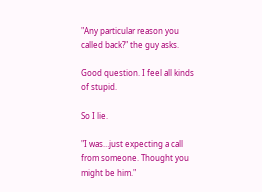"Any particular reason you called back?" the guy asks.

Good question. I feel all kinds of stupid.

So I lie.

"I was…just expecting a call from someone. Thought you might be him."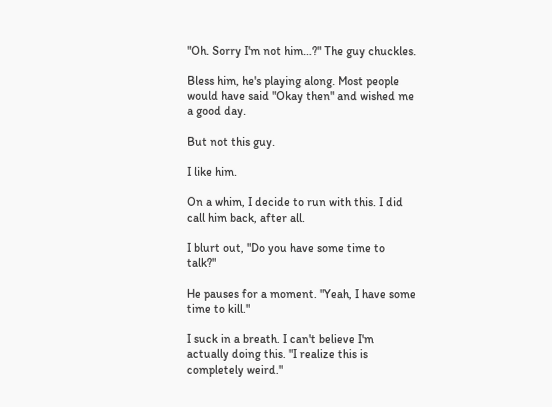"Oh. Sorry I'm not him…?" The guy chuckles.

Bless him, he's playing along. Most people would have said "Okay then" and wished me a good day.

But not this guy.

I like him.

On a whim, I decide to run with this. I did call him back, after all.

I blurt out, "Do you have some time to talk?"

He pauses for a moment. "Yeah, I have some time to kill."

I suck in a breath. I can't believe I'm actually doing this. "I realize this is completely weird."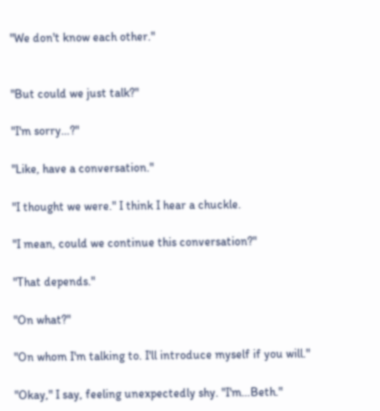"We don't know each other."


"But could we just talk?"

"I'm sorry…?"

"Like, have a conversation."

"I thought we were." I think I hear a chuckle.

"I mean, could we continue this conversation?"

"That depends."

"On what?"

"On whom I'm talking to. I'll introduce myself if you will."

"Okay," I say, feeling unexpectedly shy. "I'm…Beth."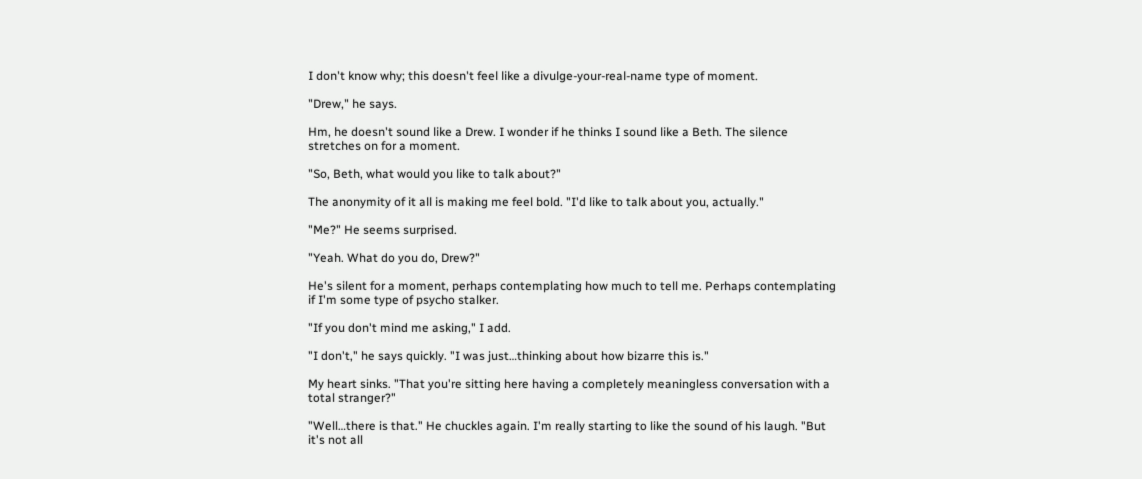I don't know why; this doesn't feel like a divulge-your-real-name type of moment.

"Drew," he says.

Hm, he doesn't sound like a Drew. I wonder if he thinks I sound like a Beth. The silence stretches on for a moment.

"So, Beth, what would you like to talk about?"

The anonymity of it all is making me feel bold. "I'd like to talk about you, actually."

"Me?" He seems surprised.

"Yeah. What do you do, Drew?"

He's silent for a moment, perhaps contemplating how much to tell me. Perhaps contemplating if I'm some type of psycho stalker.

"If you don't mind me asking," I add.

"I don't," he says quickly. "I was just…thinking about how bizarre this is."

My heart sinks. "That you're sitting here having a completely meaningless conversation with a total stranger?"

"Well…there is that." He chuckles again. I'm really starting to like the sound of his laugh. "But it's not all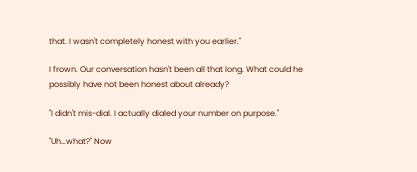that. I wasn't completely honest with you earlier."

I frown. Our conversation hasn't been all that long. What could he possibly have not been honest about already?

"I didn't mis-dial. I actually dialed your number on purpose."

"Uh…what?" Now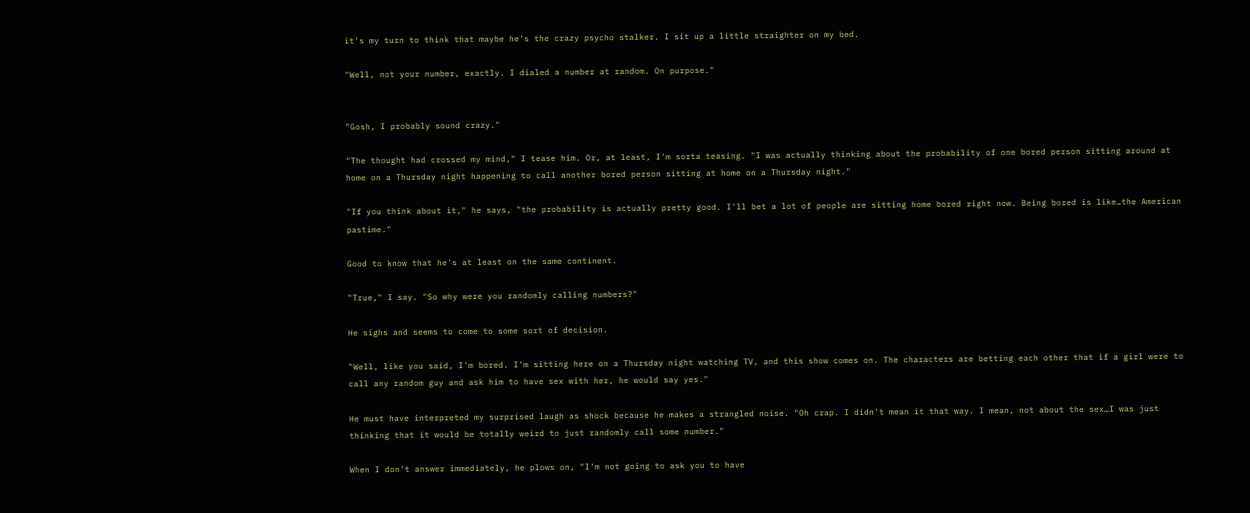it's my turn to think that maybe he's the crazy psycho stalker. I sit up a little straighter on my bed.

"Well, not your number, exactly. I dialed a number at random. On purpose."


"Gosh, I probably sound crazy."

"The thought had crossed my mind," I tease him. Or, at least, I'm sorta teasing. "I was actually thinking about the probability of one bored person sitting around at home on a Thursday night happening to call another bored person sitting at home on a Thursday night."

"If you think about it," he says, "the probability is actually pretty good. I'll bet a lot of people are sitting home bored right now. Being bored is like…the American pastime."

Good to know that he's at least on the same continent.

"True," I say. "So why were you randomly calling numbers?"

He sighs and seems to come to some sort of decision.

"Well, like you said, I'm bored. I'm sitting here on a Thursday night watching TV, and this show comes on. The characters are betting each other that if a girl were to call any random guy and ask him to have sex with her, he would say yes."

He must have interpreted my surprised laugh as shock because he makes a strangled noise. "Oh crap. I didn't mean it that way. I mean, not about the sex…I was just thinking that it would be totally weird to just randomly call some number."

When I don't answer immediately, he plows on, "I'm not going to ask you to have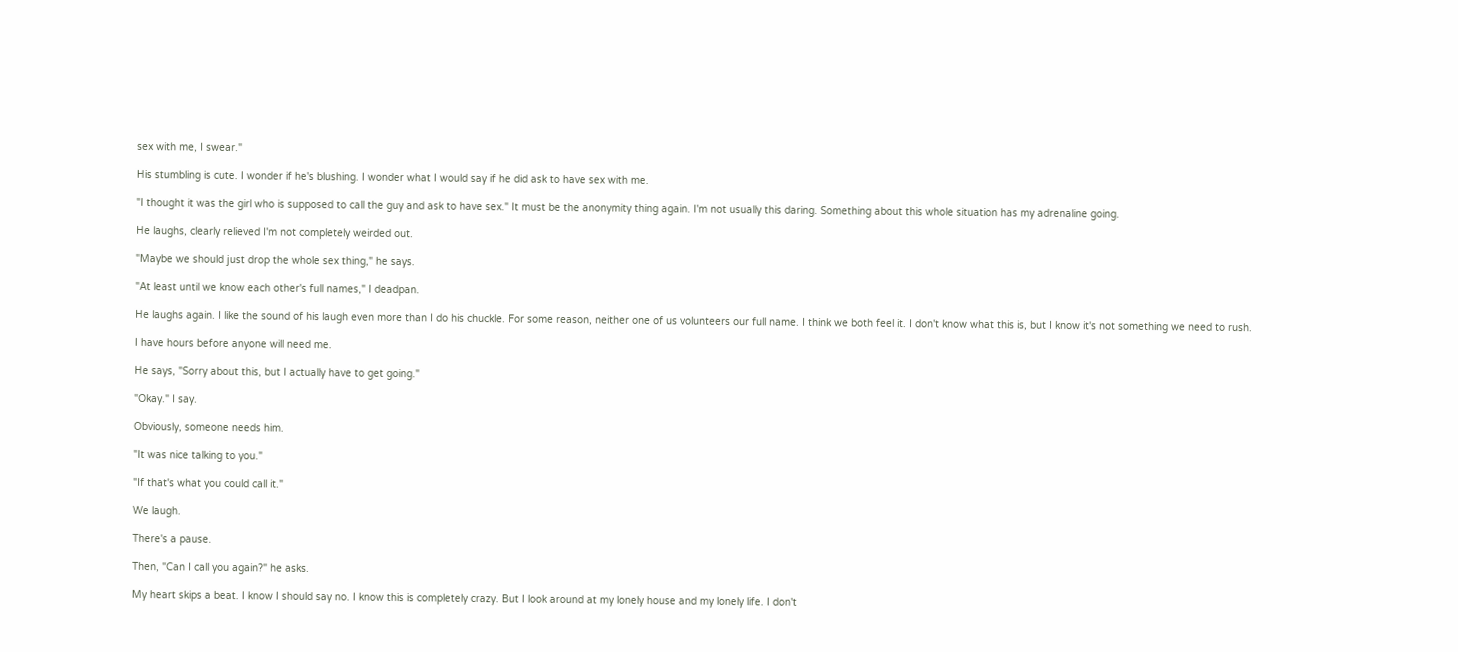sex with me, I swear."

His stumbling is cute. I wonder if he's blushing. I wonder what I would say if he did ask to have sex with me.

"I thought it was the girl who is supposed to call the guy and ask to have sex." It must be the anonymity thing again. I'm not usually this daring. Something about this whole situation has my adrenaline going.

He laughs, clearly relieved I'm not completely weirded out.

"Maybe we should just drop the whole sex thing," he says.

"At least until we know each other's full names," I deadpan.

He laughs again. I like the sound of his laugh even more than I do his chuckle. For some reason, neither one of us volunteers our full name. I think we both feel it. I don't know what this is, but I know it's not something we need to rush.

I have hours before anyone will need me.

He says, "Sorry about this, but I actually have to get going."

"Okay." I say.

Obviously, someone needs him.

"It was nice talking to you."

"If that's what you could call it."

We laugh.

There's a pause.

Then, "Can I call you again?" he asks.

My heart skips a beat. I know I should say no. I know this is completely crazy. But I look around at my lonely house and my lonely life. I don't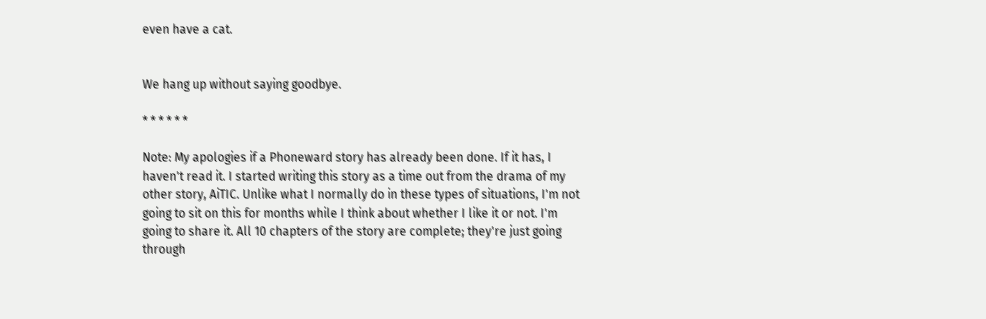even have a cat.


We hang up without saying goodbye.

* * * * * *

Note: My apologies if a Phoneward story has already been done. If it has, I haven't read it. I started writing this story as a time out from the drama of my other story, AiTIC. Unlike what I normally do in these types of situations, I'm not going to sit on this for months while I think about whether I like it or not. I'm going to share it. All 10 chapters of the story are complete; they're just going through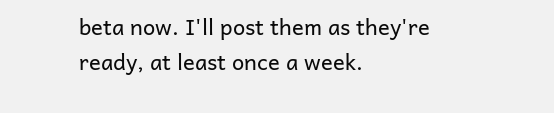beta now. I'll post them as they're ready, at least once a week.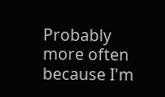Probably more often because I'm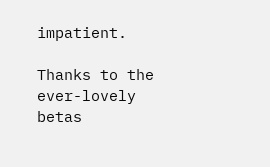impatient.

Thanks to the ever-lovely betas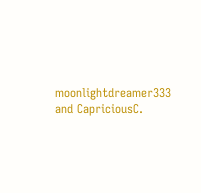moonlightdreamer333 and CapriciousC.